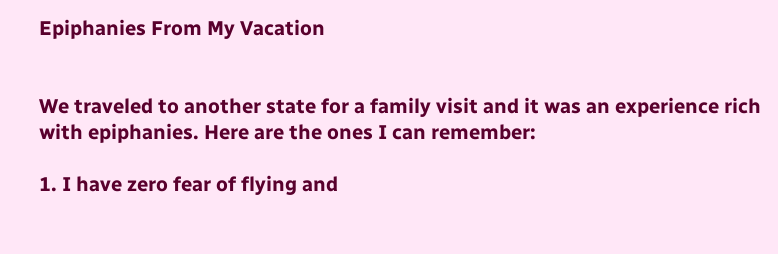Epiphanies From My Vacation


We traveled to another state for a family visit and it was an experience rich with epiphanies. Here are the ones I can remember:

1. I have zero fear of flying and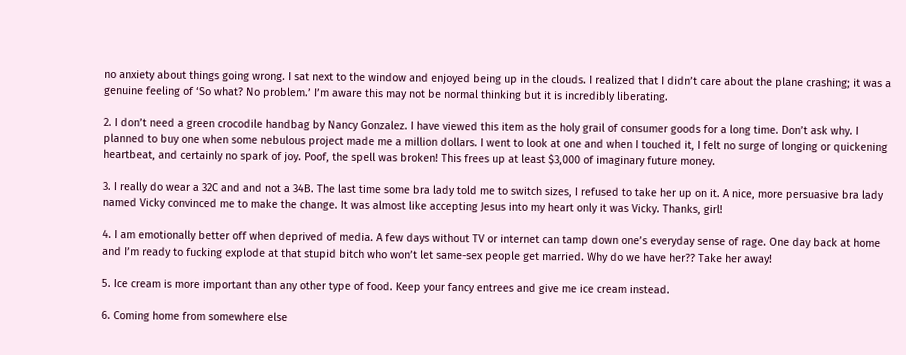no anxiety about things going wrong. I sat next to the window and enjoyed being up in the clouds. I realized that I didn’t care about the plane crashing; it was a genuine feeling of ‘So what? No problem.’ I’m aware this may not be normal thinking but it is incredibly liberating.

2. I don’t need a green crocodile handbag by Nancy Gonzalez. I have viewed this item as the holy grail of consumer goods for a long time. Don’t ask why. I planned to buy one when some nebulous project made me a million dollars. I went to look at one and when I touched it, I felt no surge of longing or quickening heartbeat, and certainly no spark of joy. Poof, the spell was broken! This frees up at least $3,000 of imaginary future money.

3. I really do wear a 32C and and not a 34B. The last time some bra lady told me to switch sizes, I refused to take her up on it. A nice, more persuasive bra lady named Vicky convinced me to make the change. It was almost like accepting Jesus into my heart only it was Vicky. Thanks, girl!

4. I am emotionally better off when deprived of media. A few days without TV or internet can tamp down one’s everyday sense of rage. One day back at home and I’m ready to fucking explode at that stupid bitch who won’t let same-sex people get married. Why do we have her?? Take her away!

5. Ice cream is more important than any other type of food. Keep your fancy entrees and give me ice cream instead.

6. Coming home from somewhere else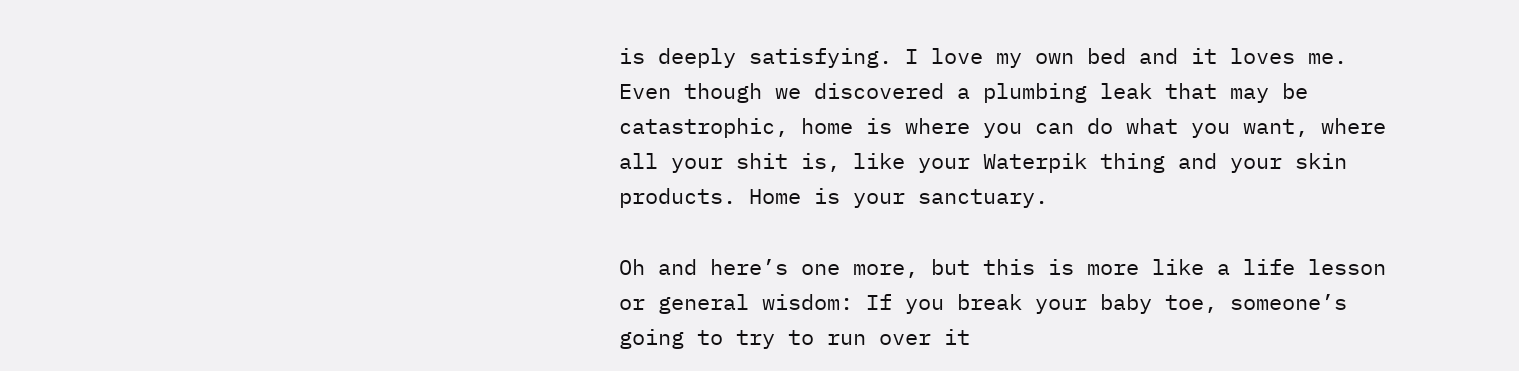is deeply satisfying. I love my own bed and it loves me. Even though we discovered a plumbing leak that may be catastrophic, home is where you can do what you want, where all your shit is, like your Waterpik thing and your skin products. Home is your sanctuary.

Oh and here’s one more, but this is more like a life lesson or general wisdom: If you break your baby toe, someone’s going to try to run over it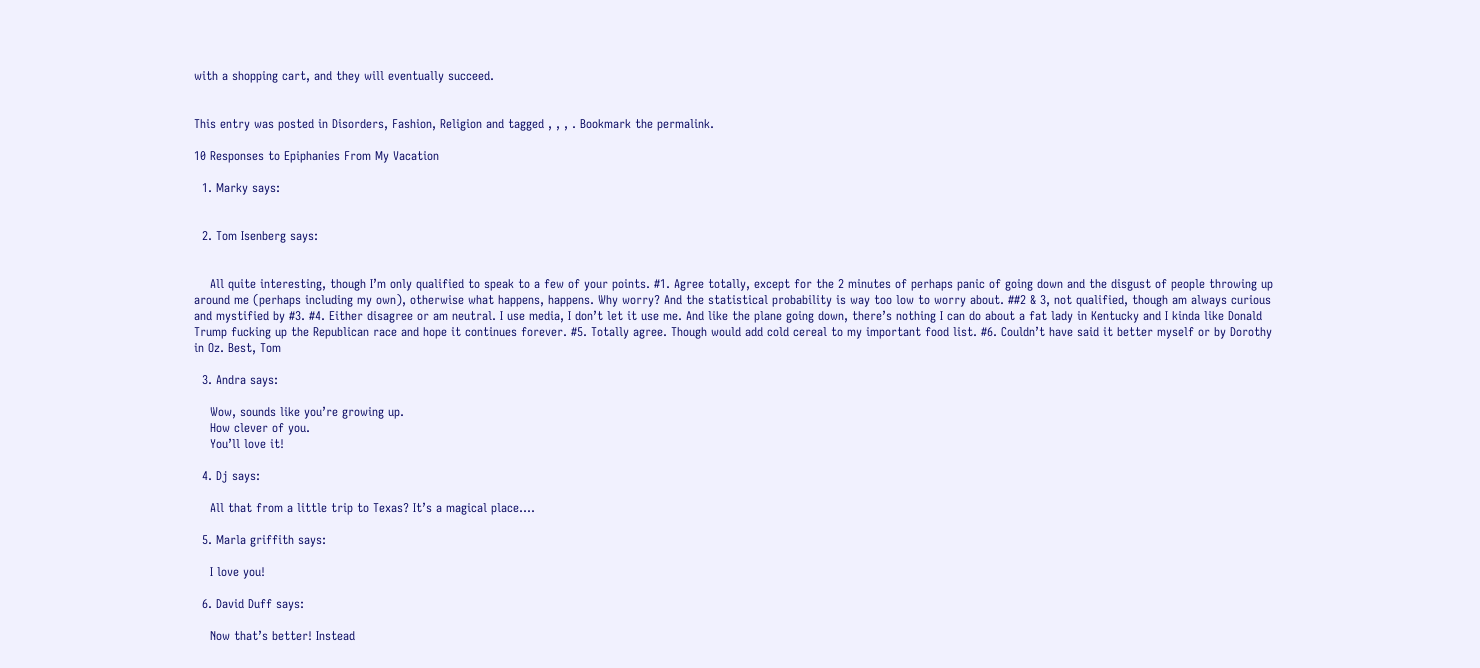with a shopping cart, and they will eventually succeed.


This entry was posted in Disorders, Fashion, Religion and tagged , , , . Bookmark the permalink.

10 Responses to Epiphanies From My Vacation

  1. Marky says:


  2. Tom Isenberg says:


    All quite interesting, though I’m only qualified to speak to a few of your points. #1. Agree totally, except for the 2 minutes of perhaps panic of going down and the disgust of people throwing up around me (perhaps including my own), otherwise what happens, happens. Why worry? And the statistical probability is way too low to worry about. ##2 & 3, not qualified, though am always curious and mystified by #3. #4. Either disagree or am neutral. I use media, I don’t let it use me. And like the plane going down, there’s nothing I can do about a fat lady in Kentucky and I kinda like Donald Trump fucking up the Republican race and hope it continues forever. #5. Totally agree. Though would add cold cereal to my important food list. #6. Couldn’t have said it better myself or by Dorothy in Oz. Best, Tom

  3. Andra says:

    Wow, sounds like you’re growing up.
    How clever of you.
    You’ll love it!

  4. Dj says:

    All that from a little trip to Texas? It’s a magical place….

  5. Marla griffith says:

    I love you!

  6. David Duff says:

    Now that’s better! Instead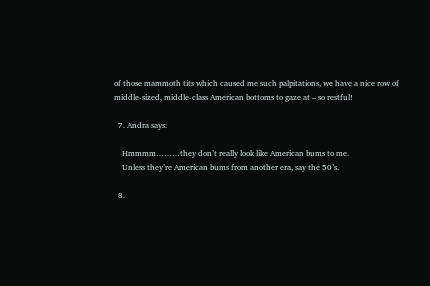of those mammoth tits which caused me such palpitations, we have a nice row of middle-sized, middle-class American bottoms to gaze at – so restful!

  7. Andra says:

    Hmmmm………they don’t really look like American bums to me.
    Unless they’re American bums from another era, say the 50’s.

  8.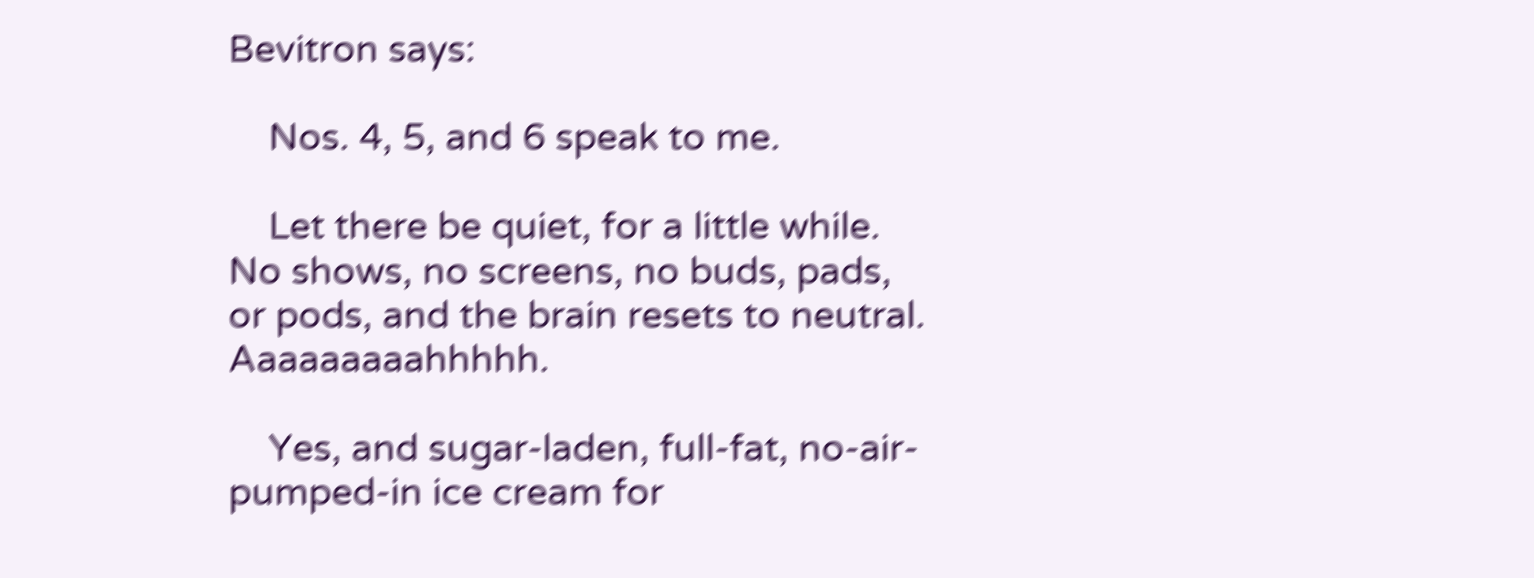Bevitron says:

    Nos. 4, 5, and 6 speak to me.

    Let there be quiet, for a little while. No shows, no screens, no buds, pads, or pods, and the brain resets to neutral. Aaaaaaaaahhhhh.

    Yes, and sugar-laden, full-fat, no-air-pumped-in ice cream for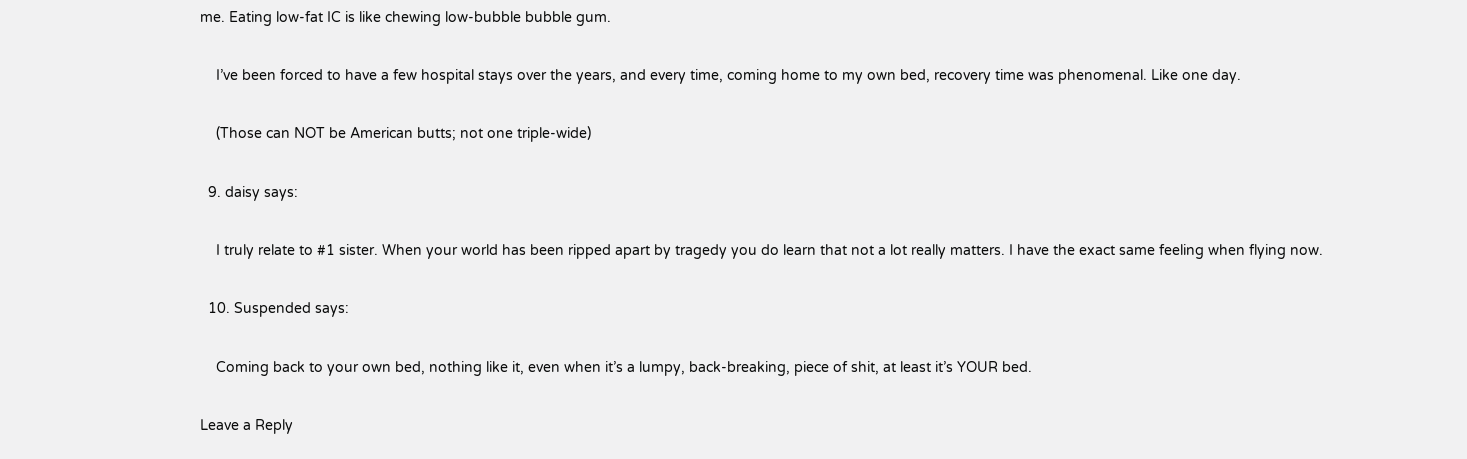me. Eating low-fat IC is like chewing low-bubble bubble gum.

    I’ve been forced to have a few hospital stays over the years, and every time, coming home to my own bed, recovery time was phenomenal. Like one day.

    (Those can NOT be American butts; not one triple-wide)

  9. daisy says:

    I truly relate to #1 sister. When your world has been ripped apart by tragedy you do learn that not a lot really matters. I have the exact same feeling when flying now.

  10. Suspended says:

    Coming back to your own bed, nothing like it, even when it’s a lumpy, back-breaking, piece of shit, at least it’s YOUR bed.

Leave a Reply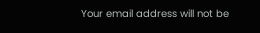Your email address will not be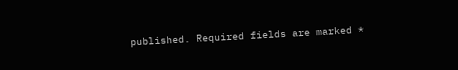published. Required fields are marked *